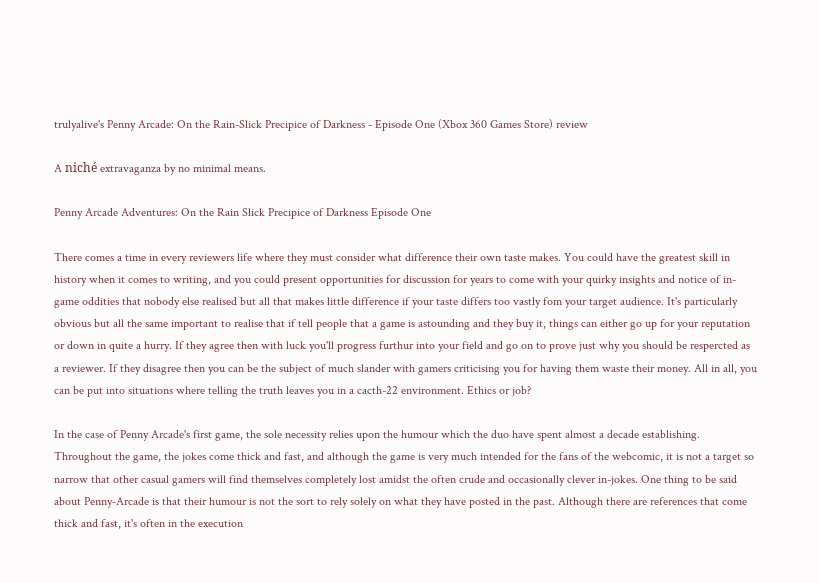trulyalive's Penny Arcade: On the Rain-Slick Precipice of Darkness - Episode One (Xbox 360 Games Store) review

A niché extravaganza by no minimal means.

Penny Arcade Adventures: On the Rain Slick Precipice of Darkness Episode One

There comes a time in every reviewers life where they must consider what difference their own taste makes. You could have the greatest skill in history when it comes to writing, and you could present opportunities for discussion for years to come with your quirky insights and notice of in-game oddities that nobody else realised but all that makes little difference if your taste differs too vastly fom your target audience. It's particularly obvious but all the same important to realise that if tell people that a game is astounding and they buy it, things can either go up for your reputation or down in quite a hurry. If they agree then with luck you'll progress furthur into your field and go on to prove just why you should be respercted as a reviewer. If they disagree then you can be the subject of much slander with gamers criticising you for having them waste their money. All in all, you can be put into situations where telling the truth leaves you in a cacth-22 environment. Ethics or job?

In the case of Penny Arcade's first game, the sole necessity relies upon the humour which the duo have spent almost a decade establishing. Throughout the game, the jokes come thick and fast, and although the game is very much intended for the fans of the webcomic, it is not a target so narrow that other casual gamers will find themselves completely lost amidst the often crude and occasionally clever in-jokes. One thing to be said about Penny-Arcade is that their humour is not the sort to rely solely on what they have posted in the past. Although there are references that come thick and fast, it's often in the execution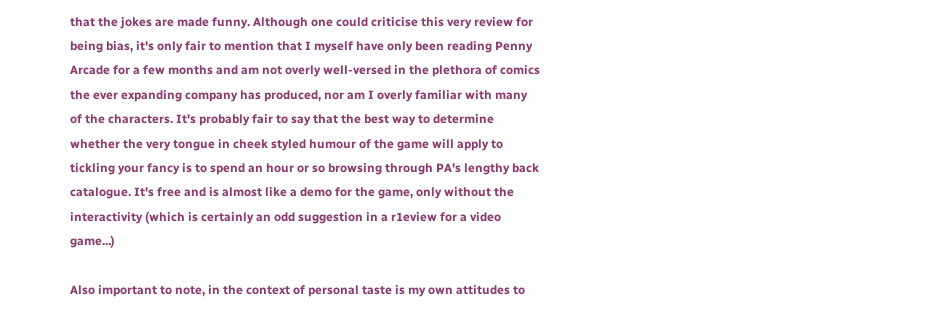that the jokes are made funny. Although one could criticise this very review for being bias, it's only fair to mention that I myself have only been reading Penny Arcade for a few months and am not overly well-versed in the plethora of comics the ever expanding company has produced, nor am I overly familiar with many of the characters. It's probably fair to say that the best way to determine whether the very tongue in cheek styled humour of the game will apply to tickling your fancy is to spend an hour or so browsing through PA's lengthy back catalogue. It's free and is almost like a demo for the game, only without the interactivity (which is certainly an odd suggestion in a r1eview for a video game...)

Also important to note, in the context of personal taste is my own attitudes to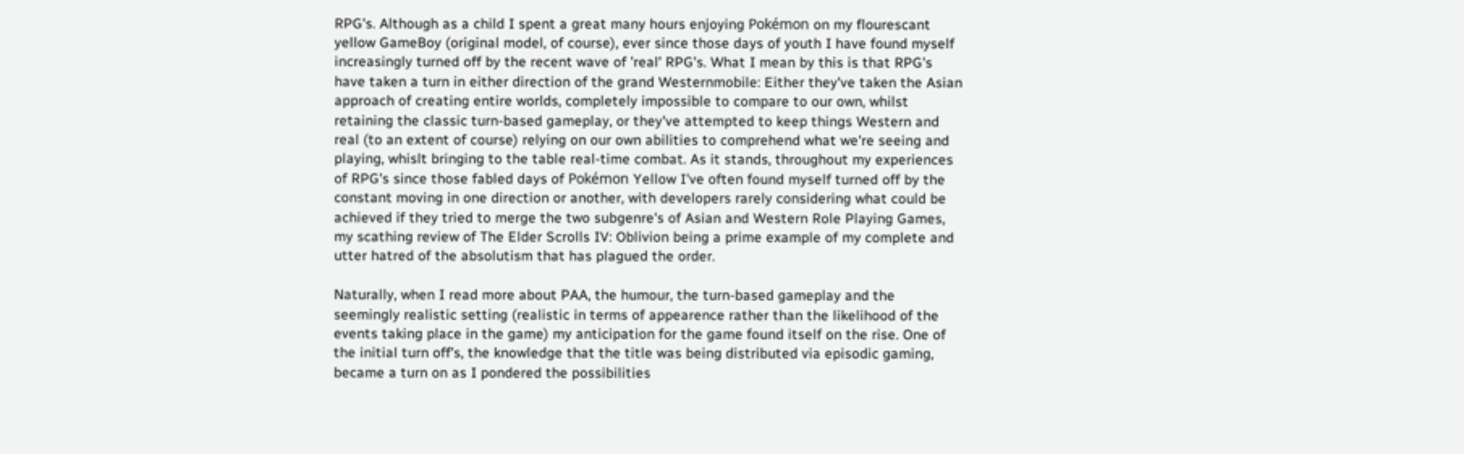RPG's. Although as a child I spent a great many hours enjoying Pokémon on my flourescant yellow GameBoy (original model, of course), ever since those days of youth I have found myself increasingly turned off by the recent wave of 'real' RPG's. What I mean by this is that RPG's have taken a turn in either direction of the grand Westernmobile: Either they've taken the Asian approach of creating entire worlds, completely impossible to compare to our own, whilst retaining the classic turn-based gameplay, or they've attempted to keep things Western and real (to an extent of course) relying on our own abilities to comprehend what we're seeing and playing, whislt bringing to the table real-time combat. As it stands, throughout my experiences of RPG's since those fabled days of Pokémon Yellow I've often found myself turned off by the constant moving in one direction or another, with developers rarely considering what could be achieved if they tried to merge the two subgenre's of Asian and Western Role Playing Games, my scathing review of The Elder Scrolls IV: Oblivion being a prime example of my complete and utter hatred of the absolutism that has plagued the order.

Naturally, when I read more about PAA, the humour, the turn-based gameplay and the seemingly realistic setting (realistic in terms of appearence rather than the likelihood of the events taking place in the game) my anticipation for the game found itself on the rise. One of the initial turn off's, the knowledge that the title was being distributed via episodic gaming, became a turn on as I pondered the possibilities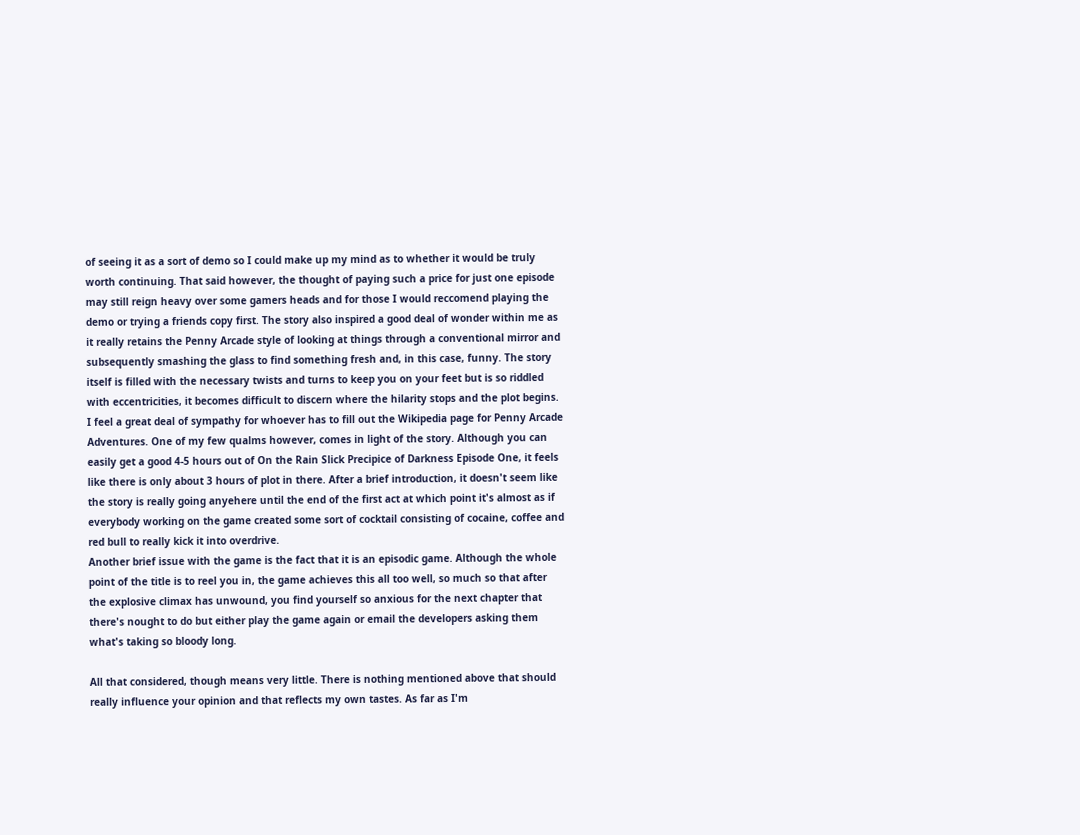of seeing it as a sort of demo so I could make up my mind as to whether it would be truly worth continuing. That said however, the thought of paying such a price for just one episode may still reign heavy over some gamers heads and for those I would reccomend playing the demo or trying a friends copy first. The story also inspired a good deal of wonder within me as it really retains the Penny Arcade style of looking at things through a conventional mirror and subsequently smashing the glass to find something fresh and, in this case, funny. The story itself is filled with the necessary twists and turns to keep you on your feet but is so riddled with eccentricities, it becomes difficult to discern where the hilarity stops and the plot begins. I feel a great deal of sympathy for whoever has to fill out the Wikipedia page for Penny Arcade Adventures. One of my few qualms however, comes in light of the story. Although you can easily get a good 4-5 hours out of On the Rain Slick Precipice of Darkness Episode One, it feels like there is only about 3 hours of plot in there. After a brief introduction, it doesn't seem like the story is really going anyehere until the end of the first act at which point it's almost as if everybody working on the game created some sort of cocktail consisting of cocaine, coffee and red bull to really kick it into overdrive.
Another brief issue with the game is the fact that it is an episodic game. Although the whole point of the title is to reel you in, the game achieves this all too well, so much so that after the explosive climax has unwound, you find yourself so anxious for the next chapter that there's nought to do but either play the game again or email the developers asking them what's taking so bloody long.

All that considered, though means very little. There is nothing mentioned above that should really influence your opinion and that reflects my own tastes. As far as I'm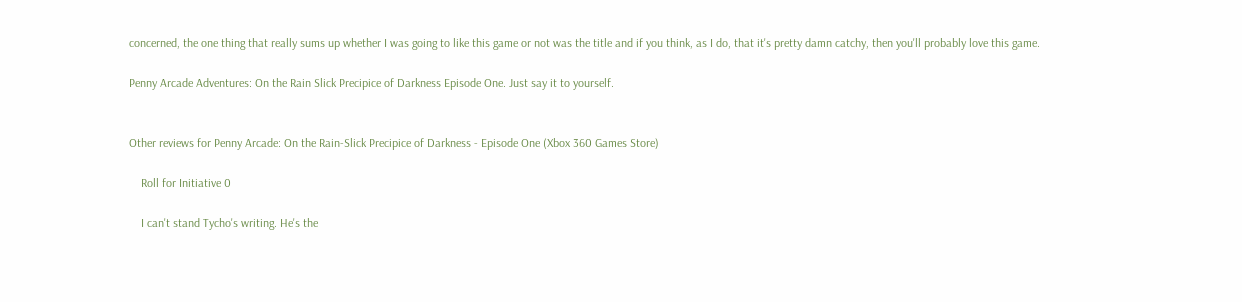concerned, the one thing that really sums up whether I was going to like this game or not was the title and if you think, as I do, that it's pretty damn catchy, then you'll probably love this game.

Penny Arcade Adventures: On the Rain Slick Precipice of Darkness Episode One. Just say it to yourself.


Other reviews for Penny Arcade: On the Rain-Slick Precipice of Darkness - Episode One (Xbox 360 Games Store)

    Roll for Initiative 0

    I can't stand Tycho's writing. He's the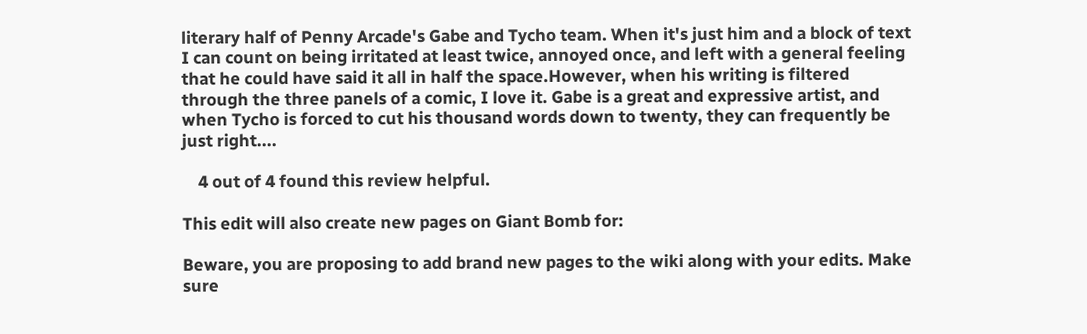literary half of Penny Arcade's Gabe and Tycho team. When it's just him and a block of text I can count on being irritated at least twice, annoyed once, and left with a general feeling that he could have said it all in half the space.However, when his writing is filtered through the three panels of a comic, I love it. Gabe is a great and expressive artist, and when Tycho is forced to cut his thousand words down to twenty, they can frequently be just right....

    4 out of 4 found this review helpful.

This edit will also create new pages on Giant Bomb for:

Beware, you are proposing to add brand new pages to the wiki along with your edits. Make sure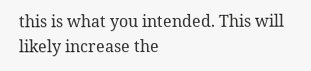this is what you intended. This will likely increase the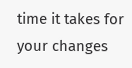time it takes for your changes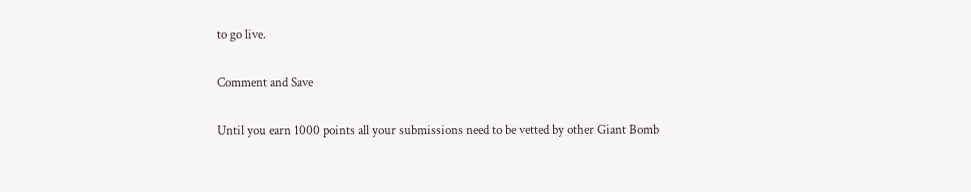to go live.

Comment and Save

Until you earn 1000 points all your submissions need to be vetted by other Giant Bomb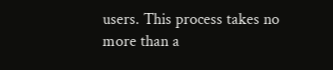users. This process takes no more than a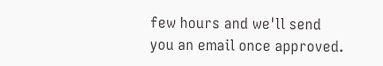few hours and we'll send you an email once approved.